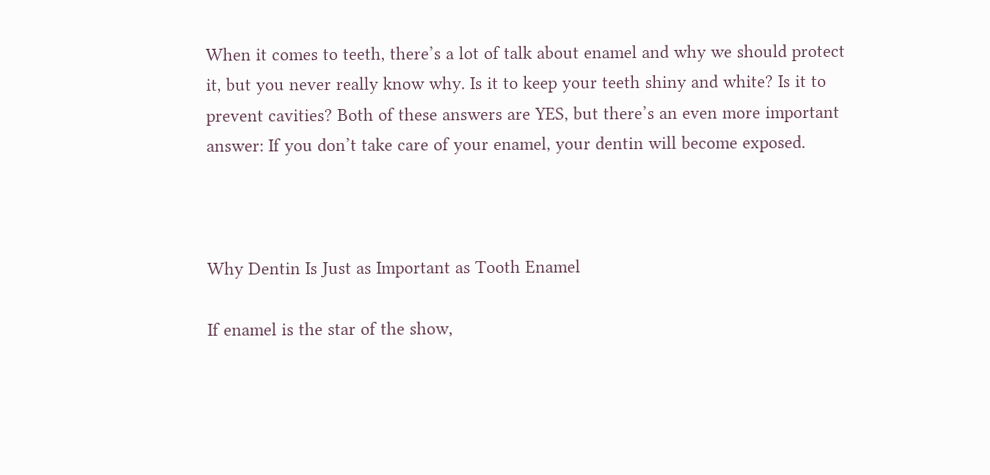When it comes to teeth, there’s a lot of talk about enamel and why we should protect it, but you never really know why. Is it to keep your teeth shiny and white? Is it to prevent cavities? Both of these answers are YES, but there’s an even more important answer: If you don’t take care of your enamel, your dentin will become exposed.



Why Dentin Is Just as Important as Tooth Enamel

If enamel is the star of the show,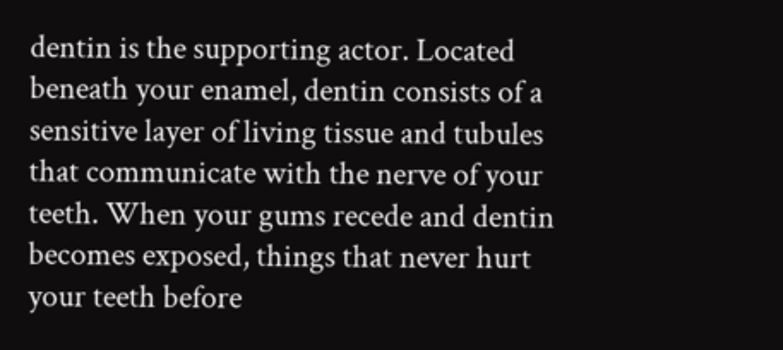dentin is the supporting actor. Located beneath your enamel, dentin consists of a sensitive layer of living tissue and tubules that communicate with the nerve of your teeth. When your gums recede and dentin becomes exposed, things that never hurt your teeth before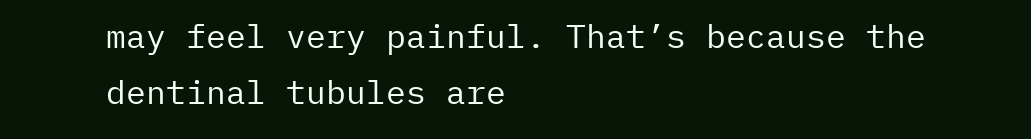may feel very painful. That’s because the dentinal tubules are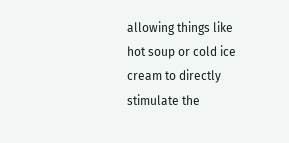allowing things like hot soup or cold ice cream to directly stimulate the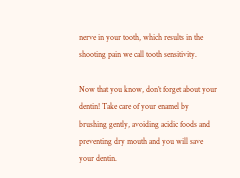nerve in your tooth, which results in the shooting pain we call tooth sensitivity.

Now that you know, don’t forget about your dentin! Take care of your enamel by brushing gently, avoiding acidic foods and preventing dry mouth and you will save your dentin.